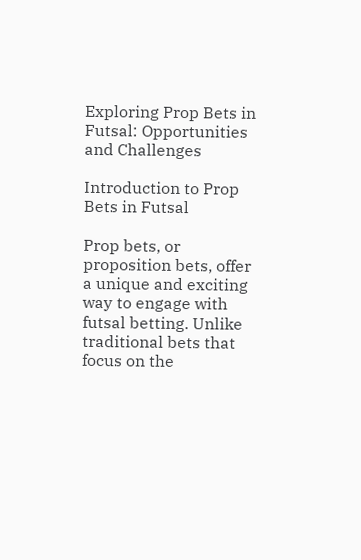Exploring Prop Bets in Futsal: Opportunities and Challenges

Introduction to Prop Bets in Futsal

Prop bets, or proposition bets, offer a unique and exciting way to engage with futsal betting. Unlike traditional bets that focus on the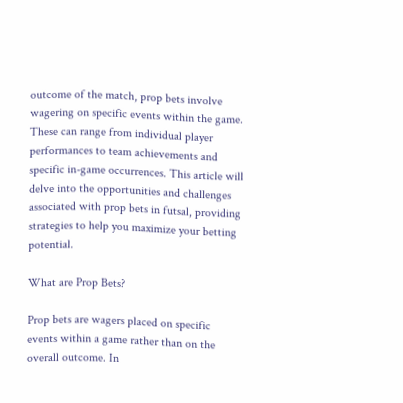outcome of the match, prop bets involve wagering on specific events within the game. These can range from individual player performances to team achievements and specific in-game occurrences. This article will delve into the opportunities and challenges associated with prop bets in futsal, providing strategies to help you maximize your betting potential.

What are Prop Bets?

Prop bets are wagers placed on specific events within a game rather than on the overall outcome. In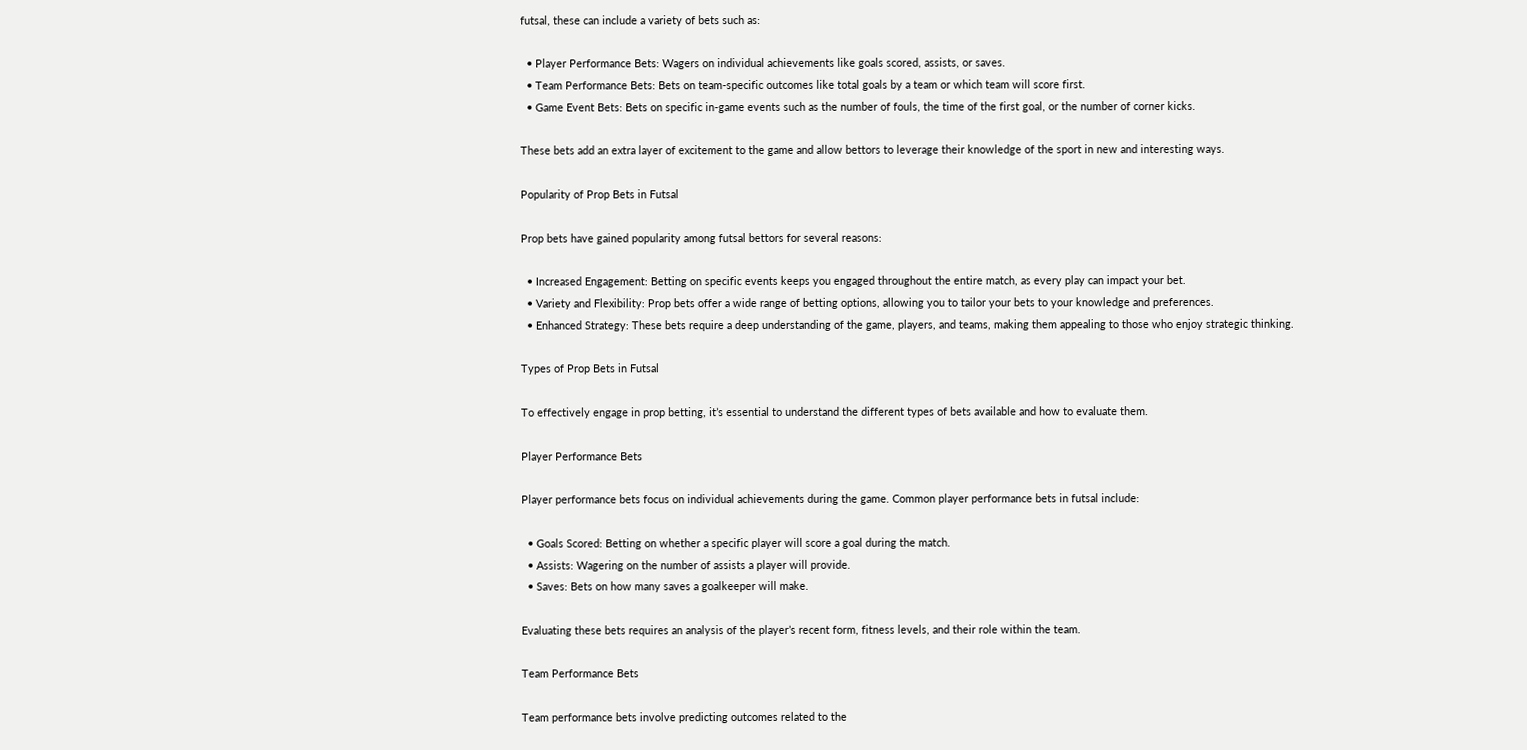futsal, these can include a variety of bets such as:

  • Player Performance Bets: Wagers on individual achievements like goals scored, assists, or saves.
  • Team Performance Bets: Bets on team-specific outcomes like total goals by a team or which team will score first.
  • Game Event Bets: Bets on specific in-game events such as the number of fouls, the time of the first goal, or the number of corner kicks.

These bets add an extra layer of excitement to the game and allow bettors to leverage their knowledge of the sport in new and interesting ways.

Popularity of Prop Bets in Futsal

Prop bets have gained popularity among futsal bettors for several reasons:

  • Increased Engagement: Betting on specific events keeps you engaged throughout the entire match, as every play can impact your bet.
  • Variety and Flexibility: Prop bets offer a wide range of betting options, allowing you to tailor your bets to your knowledge and preferences.
  • Enhanced Strategy: These bets require a deep understanding of the game, players, and teams, making them appealing to those who enjoy strategic thinking.

Types of Prop Bets in Futsal

To effectively engage in prop betting, it’s essential to understand the different types of bets available and how to evaluate them.

Player Performance Bets

Player performance bets focus on individual achievements during the game. Common player performance bets in futsal include:

  • Goals Scored: Betting on whether a specific player will score a goal during the match.
  • Assists: Wagering on the number of assists a player will provide.
  • Saves: Bets on how many saves a goalkeeper will make.

Evaluating these bets requires an analysis of the player’s recent form, fitness levels, and their role within the team.

Team Performance Bets

Team performance bets involve predicting outcomes related to the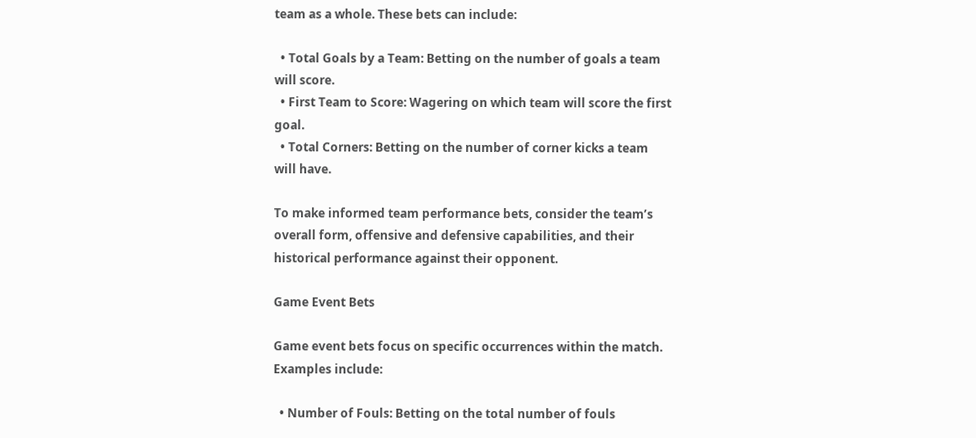team as a whole. These bets can include:

  • Total Goals by a Team: Betting on the number of goals a team will score.
  • First Team to Score: Wagering on which team will score the first goal.
  • Total Corners: Betting on the number of corner kicks a team will have.

To make informed team performance bets, consider the team’s overall form, offensive and defensive capabilities, and their historical performance against their opponent.

Game Event Bets

Game event bets focus on specific occurrences within the match. Examples include:

  • Number of Fouls: Betting on the total number of fouls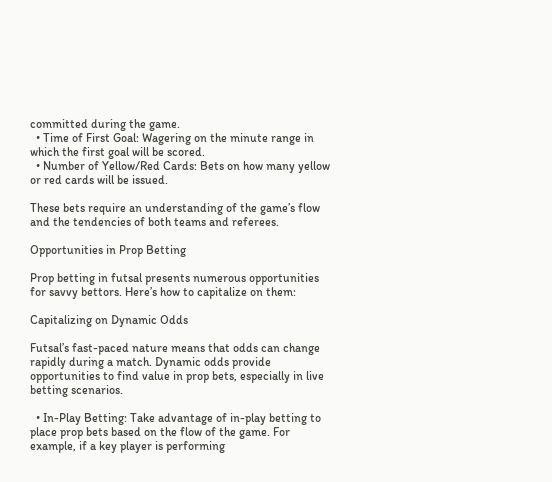committed during the game.
  • Time of First Goal: Wagering on the minute range in which the first goal will be scored.
  • Number of Yellow/Red Cards: Bets on how many yellow or red cards will be issued.

These bets require an understanding of the game’s flow and the tendencies of both teams and referees.

Opportunities in Prop Betting

Prop betting in futsal presents numerous opportunities for savvy bettors. Here’s how to capitalize on them:

Capitalizing on Dynamic Odds

Futsal’s fast-paced nature means that odds can change rapidly during a match. Dynamic odds provide opportunities to find value in prop bets, especially in live betting scenarios.

  • In-Play Betting: Take advantage of in-play betting to place prop bets based on the flow of the game. For example, if a key player is performing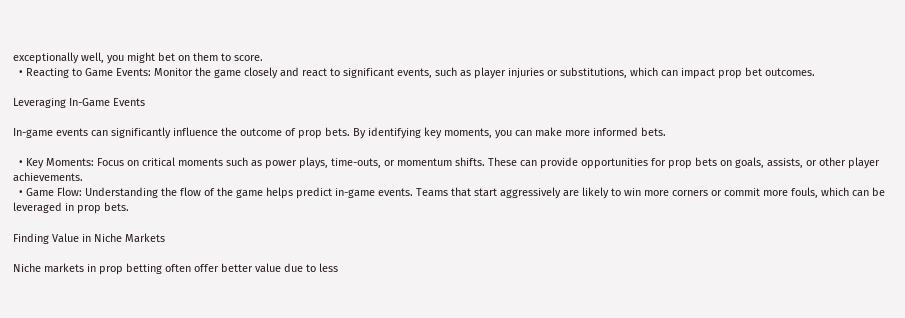exceptionally well, you might bet on them to score.
  • Reacting to Game Events: Monitor the game closely and react to significant events, such as player injuries or substitutions, which can impact prop bet outcomes.

Leveraging In-Game Events

In-game events can significantly influence the outcome of prop bets. By identifying key moments, you can make more informed bets.

  • Key Moments: Focus on critical moments such as power plays, time-outs, or momentum shifts. These can provide opportunities for prop bets on goals, assists, or other player achievements.
  • Game Flow: Understanding the flow of the game helps predict in-game events. Teams that start aggressively are likely to win more corners or commit more fouls, which can be leveraged in prop bets.

Finding Value in Niche Markets

Niche markets in prop betting often offer better value due to less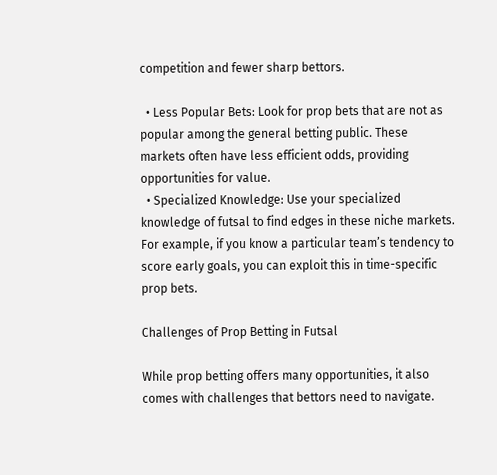competition and fewer sharp bettors.

  • Less Popular Bets: Look for prop bets that are not as popular among the general betting public. These markets often have less efficient odds, providing opportunities for value.
  • Specialized Knowledge: Use your specialized knowledge of futsal to find edges in these niche markets. For example, if you know a particular team’s tendency to score early goals, you can exploit this in time-specific prop bets.

Challenges of Prop Betting in Futsal

While prop betting offers many opportunities, it also comes with challenges that bettors need to navigate.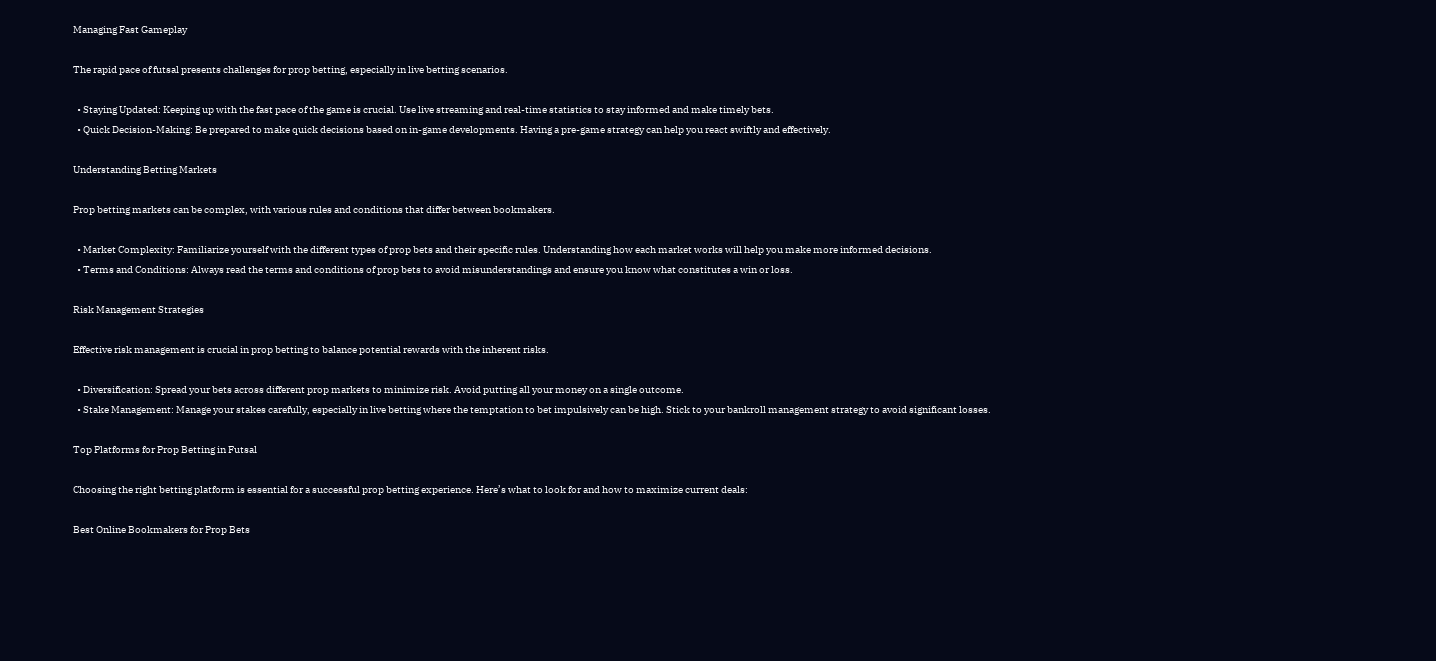Managing Fast Gameplay

The rapid pace of futsal presents challenges for prop betting, especially in live betting scenarios.

  • Staying Updated: Keeping up with the fast pace of the game is crucial. Use live streaming and real-time statistics to stay informed and make timely bets.
  • Quick Decision-Making: Be prepared to make quick decisions based on in-game developments. Having a pre-game strategy can help you react swiftly and effectively.

Understanding Betting Markets

Prop betting markets can be complex, with various rules and conditions that differ between bookmakers.

  • Market Complexity: Familiarize yourself with the different types of prop bets and their specific rules. Understanding how each market works will help you make more informed decisions.
  • Terms and Conditions: Always read the terms and conditions of prop bets to avoid misunderstandings and ensure you know what constitutes a win or loss.

Risk Management Strategies

Effective risk management is crucial in prop betting to balance potential rewards with the inherent risks.

  • Diversification: Spread your bets across different prop markets to minimize risk. Avoid putting all your money on a single outcome.
  • Stake Management: Manage your stakes carefully, especially in live betting where the temptation to bet impulsively can be high. Stick to your bankroll management strategy to avoid significant losses.

Top Platforms for Prop Betting in Futsal

Choosing the right betting platform is essential for a successful prop betting experience. Here’s what to look for and how to maximize current deals:

Best Online Bookmakers for Prop Bets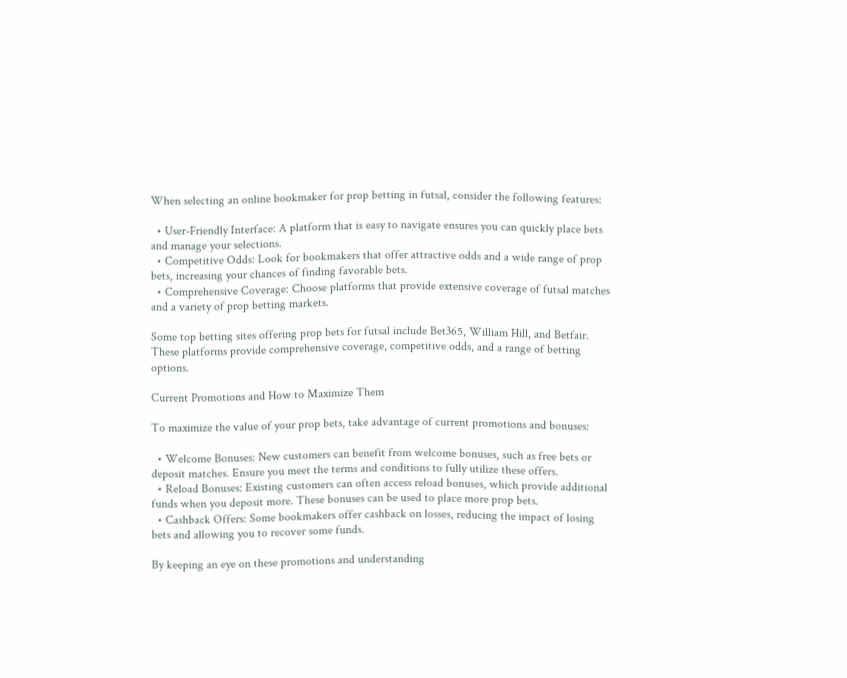When selecting an online bookmaker for prop betting in futsal, consider the following features:

  • User-Friendly Interface: A platform that is easy to navigate ensures you can quickly place bets and manage your selections.
  • Competitive Odds: Look for bookmakers that offer attractive odds and a wide range of prop bets, increasing your chances of finding favorable bets.
  • Comprehensive Coverage: Choose platforms that provide extensive coverage of futsal matches and a variety of prop betting markets.

Some top betting sites offering prop bets for futsal include Bet365, William Hill, and Betfair. These platforms provide comprehensive coverage, competitive odds, and a range of betting options.

Current Promotions and How to Maximize Them

To maximize the value of your prop bets, take advantage of current promotions and bonuses:

  • Welcome Bonuses: New customers can benefit from welcome bonuses, such as free bets or deposit matches. Ensure you meet the terms and conditions to fully utilize these offers.
  • Reload Bonuses: Existing customers can often access reload bonuses, which provide additional funds when you deposit more. These bonuses can be used to place more prop bets.
  • Cashback Offers: Some bookmakers offer cashback on losses, reducing the impact of losing bets and allowing you to recover some funds.

By keeping an eye on these promotions and understanding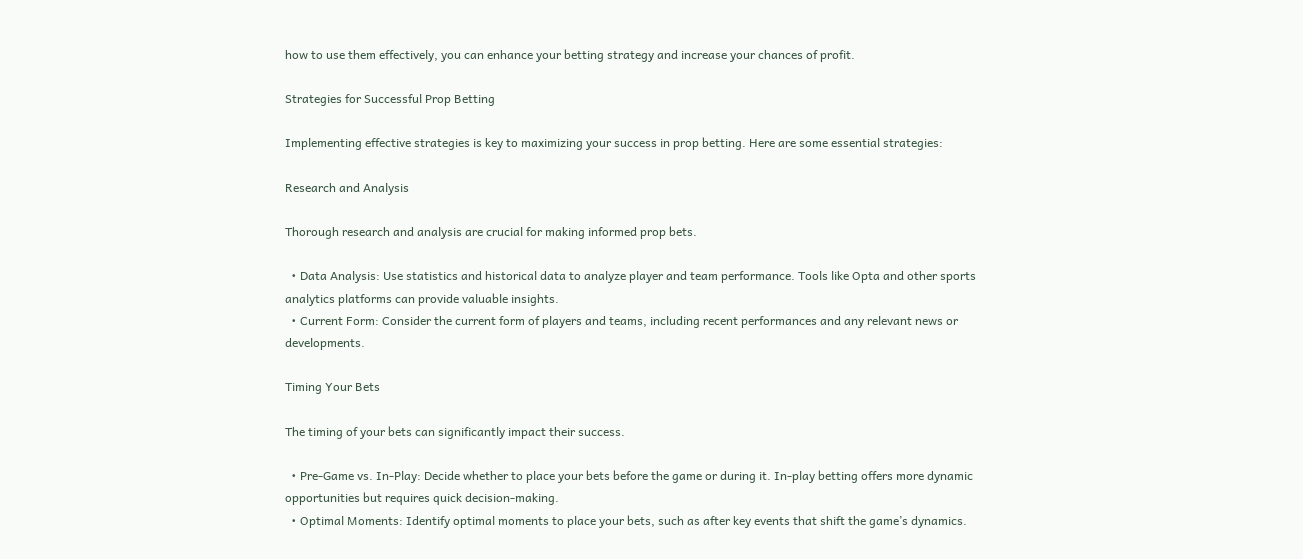how to use them effectively, you can enhance your betting strategy and increase your chances of profit.

Strategies for Successful Prop Betting

Implementing effective strategies is key to maximizing your success in prop betting. Here are some essential strategies:

Research and Analysis

Thorough research and analysis are crucial for making informed prop bets.

  • Data Analysis: Use statistics and historical data to analyze player and team performance. Tools like Opta and other sports analytics platforms can provide valuable insights.
  • Current Form: Consider the current form of players and teams, including recent performances and any relevant news or developments.

Timing Your Bets

The timing of your bets can significantly impact their success.

  • Pre-Game vs. In-Play: Decide whether to place your bets before the game or during it. In-play betting offers more dynamic opportunities but requires quick decision-making.
  • Optimal Moments: Identify optimal moments to place your bets, such as after key events that shift the game’s dynamics.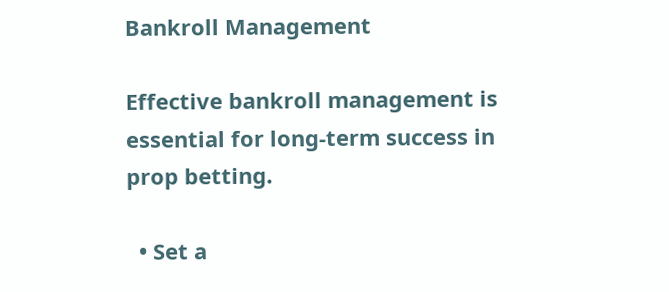Bankroll Management

Effective bankroll management is essential for long-term success in prop betting.

  • Set a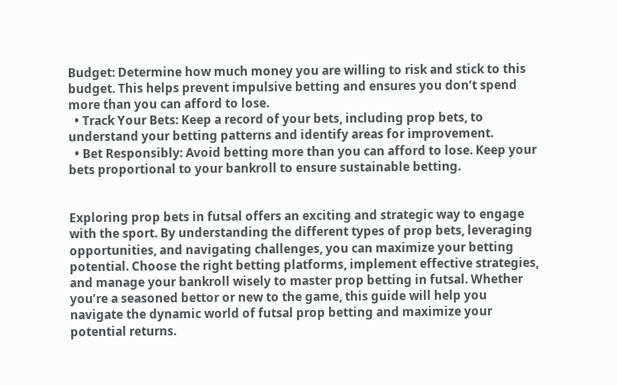Budget: Determine how much money you are willing to risk and stick to this budget. This helps prevent impulsive betting and ensures you don’t spend more than you can afford to lose.
  • Track Your Bets: Keep a record of your bets, including prop bets, to understand your betting patterns and identify areas for improvement.
  • Bet Responsibly: Avoid betting more than you can afford to lose. Keep your bets proportional to your bankroll to ensure sustainable betting.


Exploring prop bets in futsal offers an exciting and strategic way to engage with the sport. By understanding the different types of prop bets, leveraging opportunities, and navigating challenges, you can maximize your betting potential. Choose the right betting platforms, implement effective strategies, and manage your bankroll wisely to master prop betting in futsal. Whether you’re a seasoned bettor or new to the game, this guide will help you navigate the dynamic world of futsal prop betting and maximize your potential returns.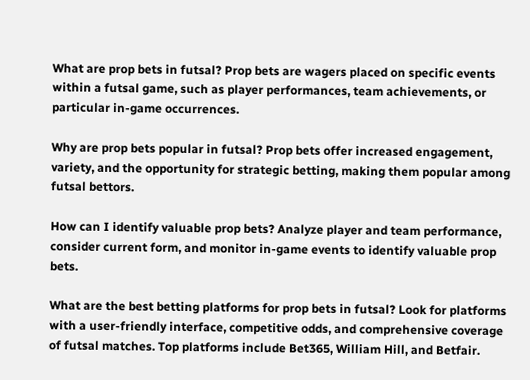What are prop bets in futsal? Prop bets are wagers placed on specific events within a futsal game, such as player performances, team achievements, or particular in-game occurrences.

Why are prop bets popular in futsal? Prop bets offer increased engagement, variety, and the opportunity for strategic betting, making them popular among futsal bettors.

How can I identify valuable prop bets? Analyze player and team performance, consider current form, and monitor in-game events to identify valuable prop bets.

What are the best betting platforms for prop bets in futsal? Look for platforms with a user-friendly interface, competitive odds, and comprehensive coverage of futsal matches. Top platforms include Bet365, William Hill, and Betfair.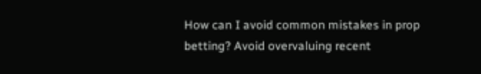How can I avoid common mistakes in prop betting? Avoid overvaluing recent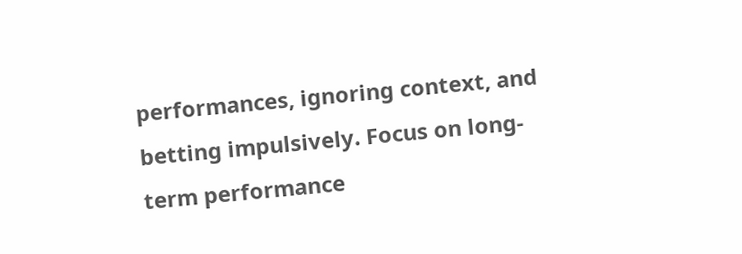performances, ignoring context, and betting impulsively. Focus on long-term performance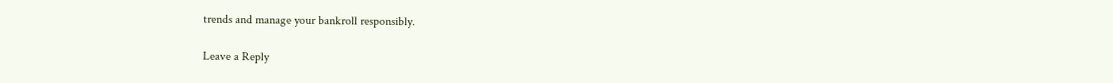trends and manage your bankroll responsibly.

Leave a Reply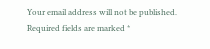Your email address will not be published. Required fields are marked *